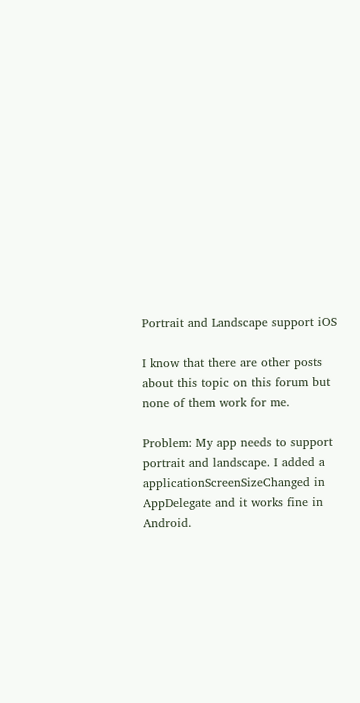Portrait and Landscape support iOS

I know that there are other posts about this topic on this forum but none of them work for me.

Problem: My app needs to support portrait and landscape. I added a applicationScreenSizeChanged in AppDelegate and it works fine in Android.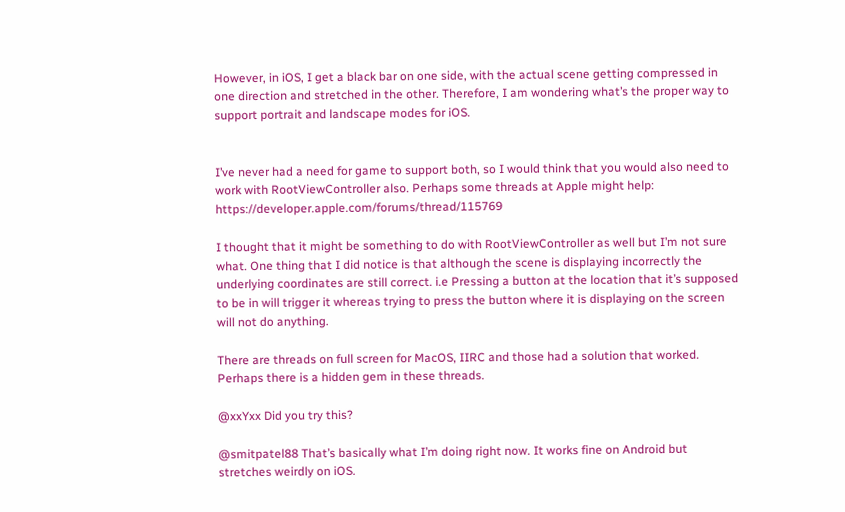However, in iOS, I get a black bar on one side, with the actual scene getting compressed in one direction and stretched in the other. Therefore, I am wondering what’s the proper way to support portrait and landscape modes for iOS.


I’ve never had a need for game to support both, so I would think that you would also need to work with RootViewController also. Perhaps some threads at Apple might help: https://developer.apple.com/forums/thread/115769

I thought that it might be something to do with RootViewController as well but I’m not sure what. One thing that I did notice is that although the scene is displaying incorrectly the underlying coordinates are still correct. i.e Pressing a button at the location that it’s supposed to be in will trigger it whereas trying to press the button where it is displaying on the screen will not do anything.

There are threads on full screen for MacOS, IIRC and those had a solution that worked. Perhaps there is a hidden gem in these threads.

@xxYxx Did you try this?

@smitpatel88 That’s basically what I’m doing right now. It works fine on Android but stretches weirdly on iOS.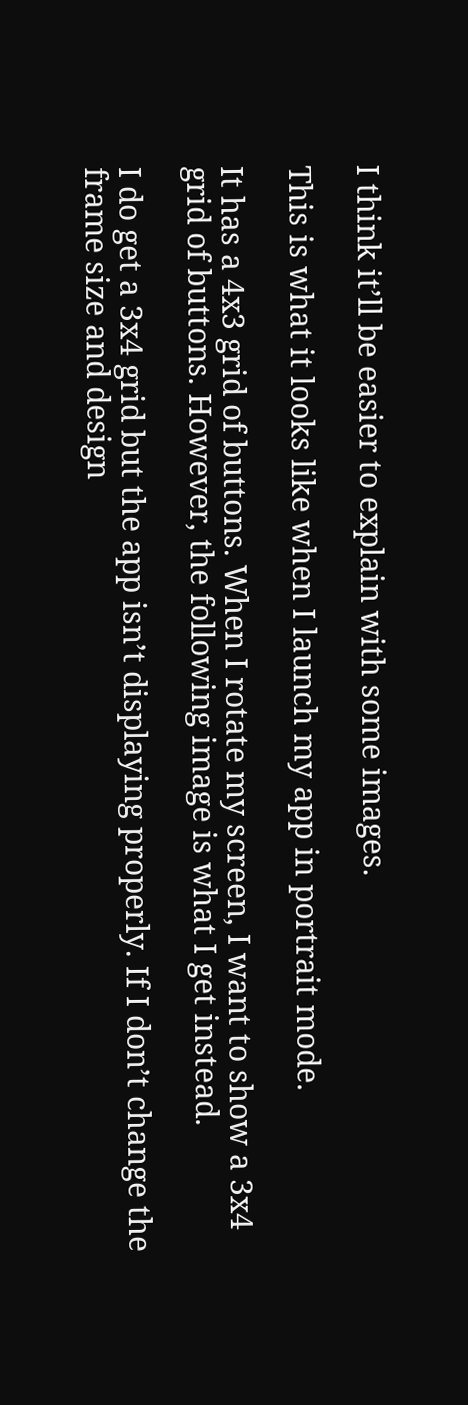I think it’ll be easier to explain with some images.

This is what it looks like when I launch my app in portrait mode.

It has a 4x3 grid of buttons. When I rotate my screen, I want to show a 3x4 grid of buttons. However, the following image is what I get instead.

I do get a 3x4 grid but the app isn’t displaying properly. If I don’t change the frame size and design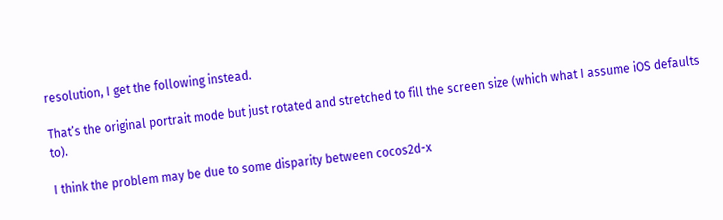resolution, I get the following instead.

That’s the original portrait mode but just rotated and stretched to fill the screen size (which what I assume iOS defaults to).

I think the problem may be due to some disparity between cocos2d-x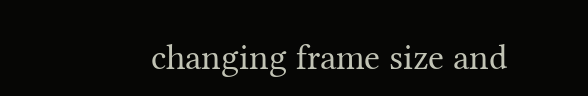changing frame size and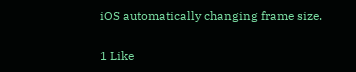iOS automatically changing frame size.

1 Like